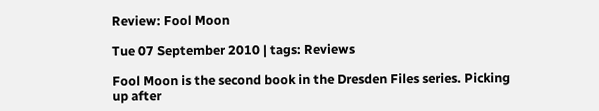Review: Fool Moon

Tue 07 September 2010 | tags: Reviews

Fool Moon is the second book in the Dresden Files series. Picking up after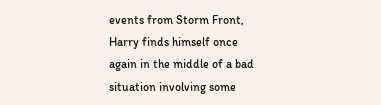events from Storm Front, Harry finds himself once again in the middle of a bad situation involving some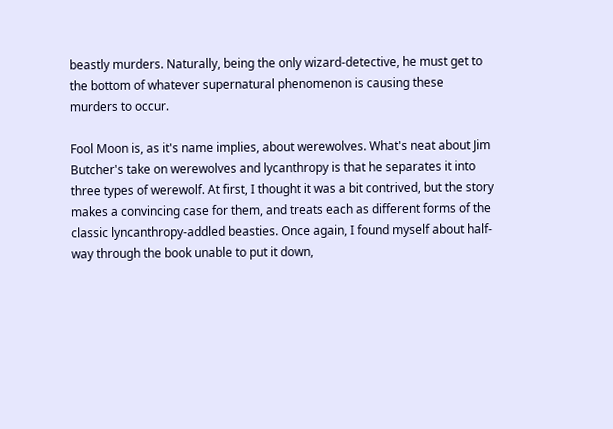beastly murders. Naturally, being the only wizard-detective, he must get to the bottom of whatever supernatural phenomenon is causing these murders to occur.

Fool Moon is, as it's name implies, about werewolves. What's neat about Jim Butcher's take on werewolves and lycanthropy is that he separates it into three types of werewolf. At first, I thought it was a bit contrived, but the story makes a convincing case for them, and treats each as different forms of the classic lyncanthropy-addled beasties. Once again, I found myself about half-way through the book unable to put it down,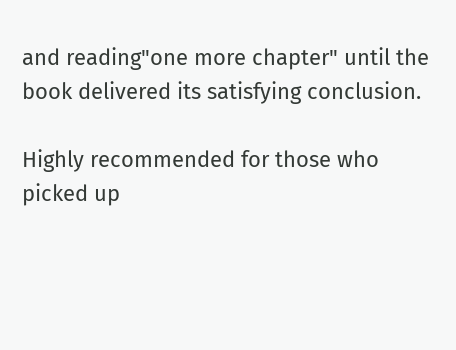and reading"one more chapter" until the book delivered its satisfying conclusion.

Highly recommended for those who picked up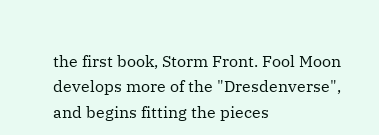the first book, Storm Front. Fool Moon develops more of the "Dresdenverse", and begins fitting the pieces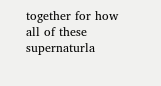together for how all of these supernaturla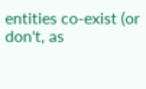entities co-exist (or don't, as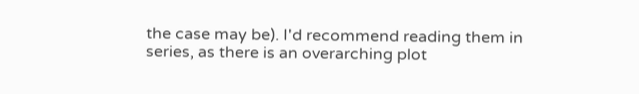the case may be). I'd recommend reading them in series, as there is an overarching plot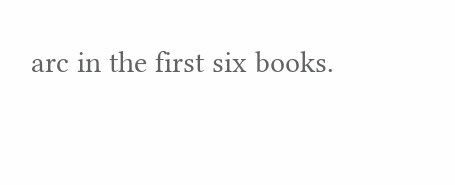arc in the first six books.